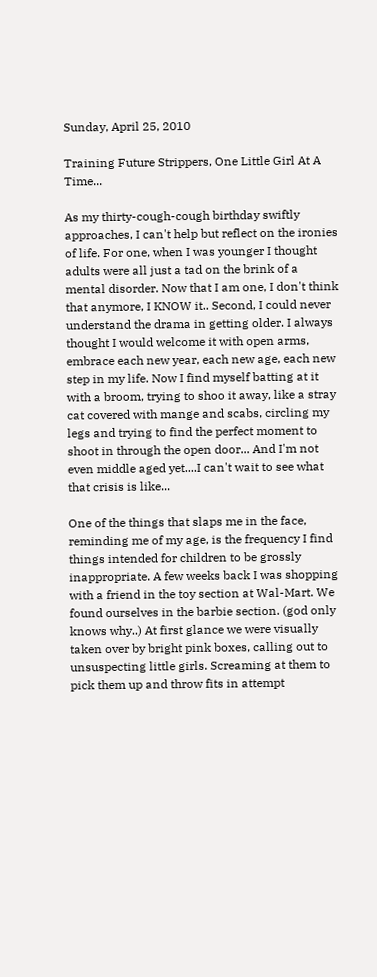Sunday, April 25, 2010

Training Future Strippers, One Little Girl At A Time...

As my thirty-cough-cough birthday swiftly approaches, I can't help but reflect on the ironies of life. For one, when I was younger I thought adults were all just a tad on the brink of a mental disorder. Now that I am one, I don't think that anymore, I KNOW it.. Second, I could never understand the drama in getting older. I always thought I would welcome it with open arms, embrace each new year, each new age, each new step in my life. Now I find myself batting at it with a broom, trying to shoo it away, like a stray cat covered with mange and scabs, circling my legs and trying to find the perfect moment to shoot in through the open door... And I'm not even middle aged yet....I can't wait to see what that crisis is like...

One of the things that slaps me in the face, reminding me of my age, is the frequency I find things intended for children to be grossly inappropriate. A few weeks back I was shopping with a friend in the toy section at Wal-Mart. We found ourselves in the barbie section. (god only knows why..) At first glance we were visually taken over by bright pink boxes, calling out to unsuspecting little girls. Screaming at them to pick them up and throw fits in attempt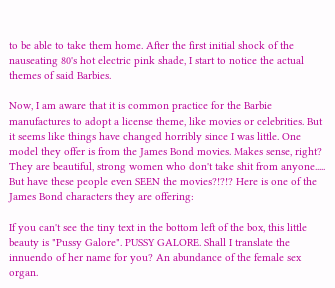to be able to take them home. After the first initial shock of the nauseating 80's hot electric pink shade, I start to notice the actual themes of said Barbies.

Now, I am aware that it is common practice for the Barbie manufactures to adopt a license theme, like movies or celebrities. But it seems like things have changed horribly since I was little. One model they offer is from the James Bond movies. Makes sense, right? They are beautiful, strong women who don't take shit from anyone..... But have these people even SEEN the movies?!?!? Here is one of the James Bond characters they are offering:

If you can't see the tiny text in the bottom left of the box, this little beauty is "Pussy Galore". PUSSY GALORE. Shall I translate the innuendo of her name for you? An abundance of the female sex organ.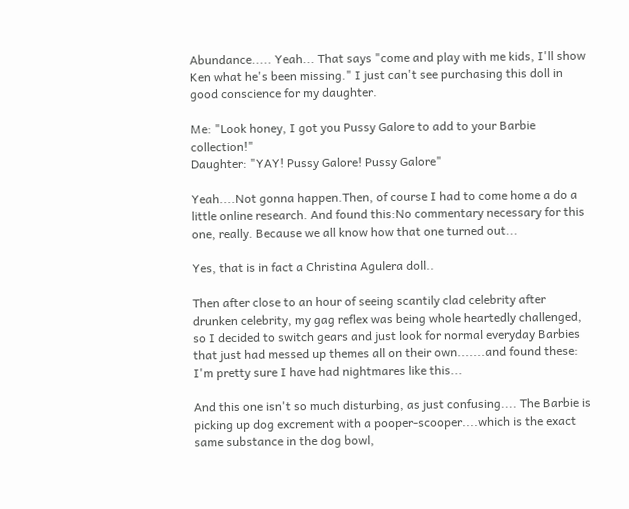Abundance..... Yeah... That says "come and play with me kids, I'll show Ken what he's been missing." I just can't see purchasing this doll in good conscience for my daughter.

Me: "Look honey, I got you Pussy Galore to add to your Barbie collection!"
Daughter: "YAY! Pussy Galore! Pussy Galore"

Yeah....Not gonna happen.Then, of course I had to come home a do a little online research. And found this:No commentary necessary for this one, really. Because we all know how that one turned out...

Yes, that is in fact a Christina Agulera doll..

Then after close to an hour of seeing scantily clad celebrity after drunken celebrity, my gag reflex was being whole heartedly challenged, so I decided to switch gears and just look for normal everyday Barbies that just had messed up themes all on their own.......and found these: I'm pretty sure I have had nightmares like this...

And this one isn't so much disturbing, as just confusing.... The Barbie is picking up dog excrement with a pooper-scooper....which is the exact same substance in the dog bowl,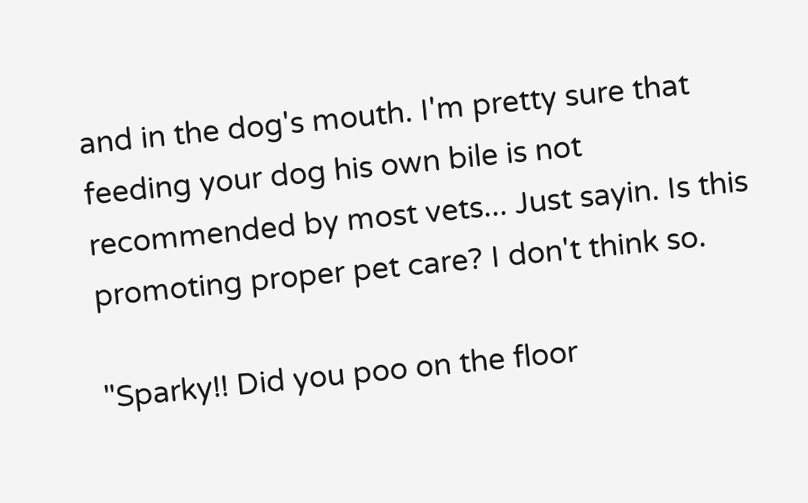and in the dog's mouth. I'm pretty sure that feeding your dog his own bile is not recommended by most vets... Just sayin. Is this promoting proper pet care? I don't think so.

"Sparky!! Did you poo on the floor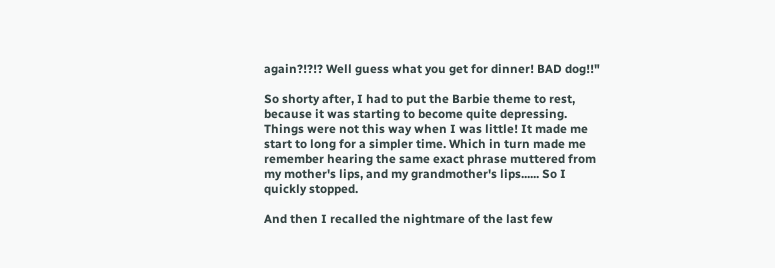again?!?!? Well guess what you get for dinner! BAD dog!!"

So shorty after, I had to put the Barbie theme to rest, because it was starting to become quite depressing. Things were not this way when I was little! It made me start to long for a simpler time. Which in turn made me remember hearing the same exact phrase muttered from my mother's lips, and my grandmother's lips...... So I quickly stopped.

And then I recalled the nightmare of the last few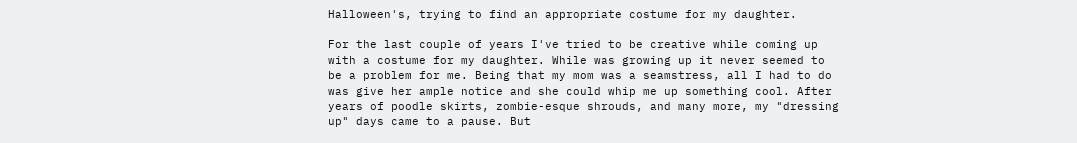Halloween's, trying to find an appropriate costume for my daughter.

For the last couple of years I've tried to be creative while coming up with a costume for my daughter. While was growing up it never seemed to be a problem for me. Being that my mom was a seamstress, all I had to do was give her ample notice and she could whip me up something cool. After years of poodle skirts, zombie-esque shrouds, and many more, my "dressing up" days came to a pause. But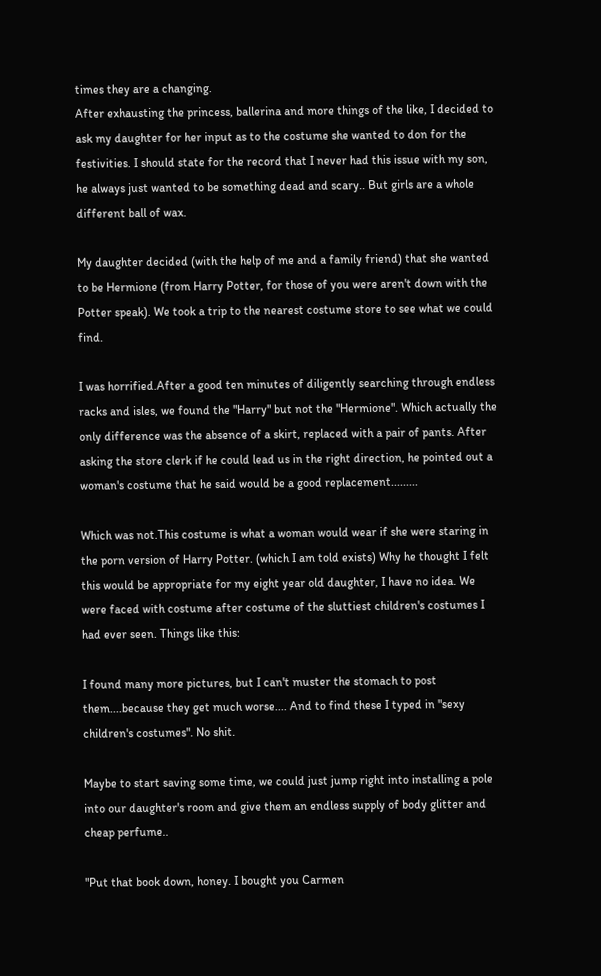times they are a changing.
After exhausting the princess, ballerina and more things of the like, I decided to ask my daughter for her input as to the costume she wanted to don for the festivities. I should state for the record that I never had this issue with my son, he always just wanted to be something dead and scary.. But girls are a whole different ball of wax.

My daughter decided (with the help of me and a family friend) that she wanted to be Hermione (from Harry Potter, for those of you were aren't down with the Potter speak). We took a trip to the nearest costume store to see what we could find.

I was horrified.After a good ten minutes of diligently searching through endless racks and isles, we found the "Harry" but not the "Hermione". Which actually the only difference was the absence of a skirt, replaced with a pair of pants. After asking the store clerk if he could lead us in the right direction, he pointed out a woman's costume that he said would be a good replacement.........

Which was not.This costume is what a woman would wear if she were staring in the porn version of Harry Potter. (which I am told exists) Why he thought I felt this would be appropriate for my eight year old daughter, I have no idea. We were faced with costume after costume of the sluttiest children's costumes I had ever seen. Things like this:

I found many more pictures, but I can't muster the stomach to post them....because they get much worse.... And to find these I typed in "sexy children's costumes". No shit.

Maybe to start saving some time, we could just jump right into installing a pole into our daughter's room and give them an endless supply of body glitter and cheap perfume..

"Put that book down, honey. I bought you Carmen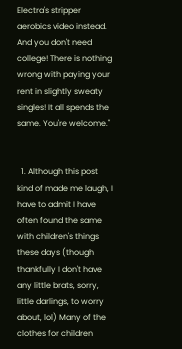Electra's stripper aerobics video instead. And you don't need college! There is nothing wrong with paying your rent in slightly sweaty singles! It all spends the same. You're welcome."


  1. Although this post kind of made me laugh, I have to admit I have often found the same with children's things these days (though thankfully I don't have any little brats, sorry, little darlings, to worry about, lol) Many of the clothes for children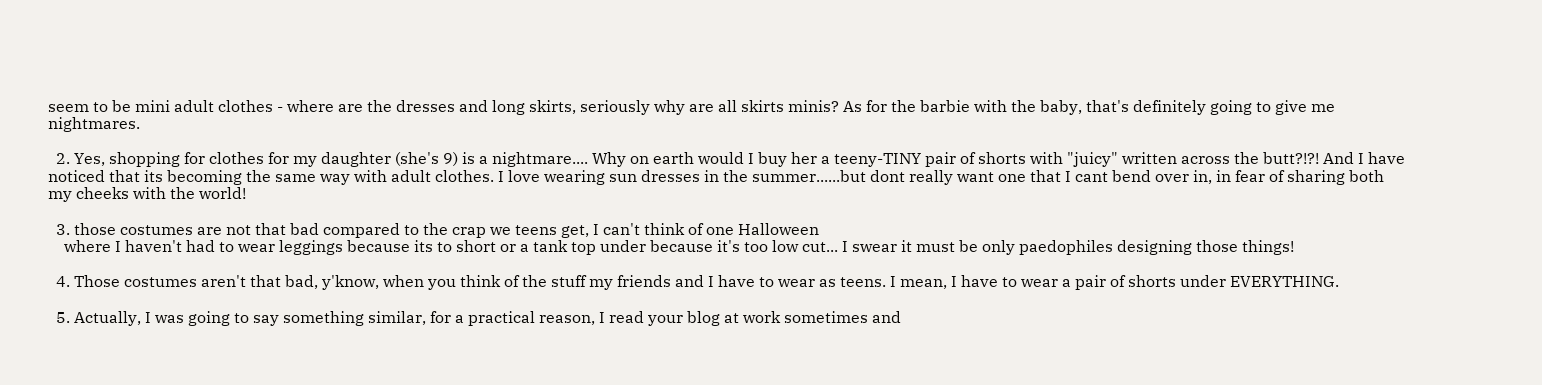seem to be mini adult clothes - where are the dresses and long skirts, seriously why are all skirts minis? As for the barbie with the baby, that's definitely going to give me nightmares.

  2. Yes, shopping for clothes for my daughter (she's 9) is a nightmare.... Why on earth would I buy her a teeny-TINY pair of shorts with "juicy" written across the butt?!?! And I have noticed that its becoming the same way with adult clothes. I love wearing sun dresses in the summer......but dont really want one that I cant bend over in, in fear of sharing both my cheeks with the world!

  3. those costumes are not that bad compared to the crap we teens get, I can't think of one Halloween
    where I haven't had to wear leggings because its to short or a tank top under because it's too low cut... I swear it must be only paedophiles designing those things!

  4. Those costumes aren't that bad, y'know, when you think of the stuff my friends and I have to wear as teens. I mean, I have to wear a pair of shorts under EVERYTHING.

  5. Actually, I was going to say something similar, for a practical reason, I read your blog at work sometimes and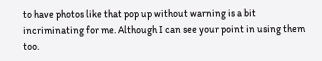to have photos like that pop up without warning is a bit incriminating for me. Although I can see your point in using them too.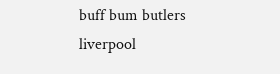buff bum butlers liverpool